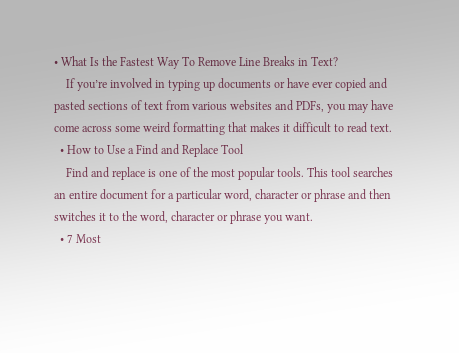• What Is the Fastest Way To Remove Line Breaks in Text?
    If you’re involved in typing up documents or have ever copied and pasted sections of text from various websites and PDFs, you may have come across some weird formatting that makes it difficult to read text.
  • How to Use a Find and Replace Tool
    Find and replace is one of the most popular tools. This tool searches an entire document for a particular word, character or phrase and then switches it to the word, character or phrase you want.
  • 7 Most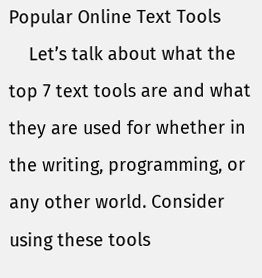Popular Online Text Tools
    Let’s talk about what the top 7 text tools are and what they are used for whether in the writing, programming, or any other world. Consider using these tools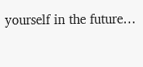yourself in the future…